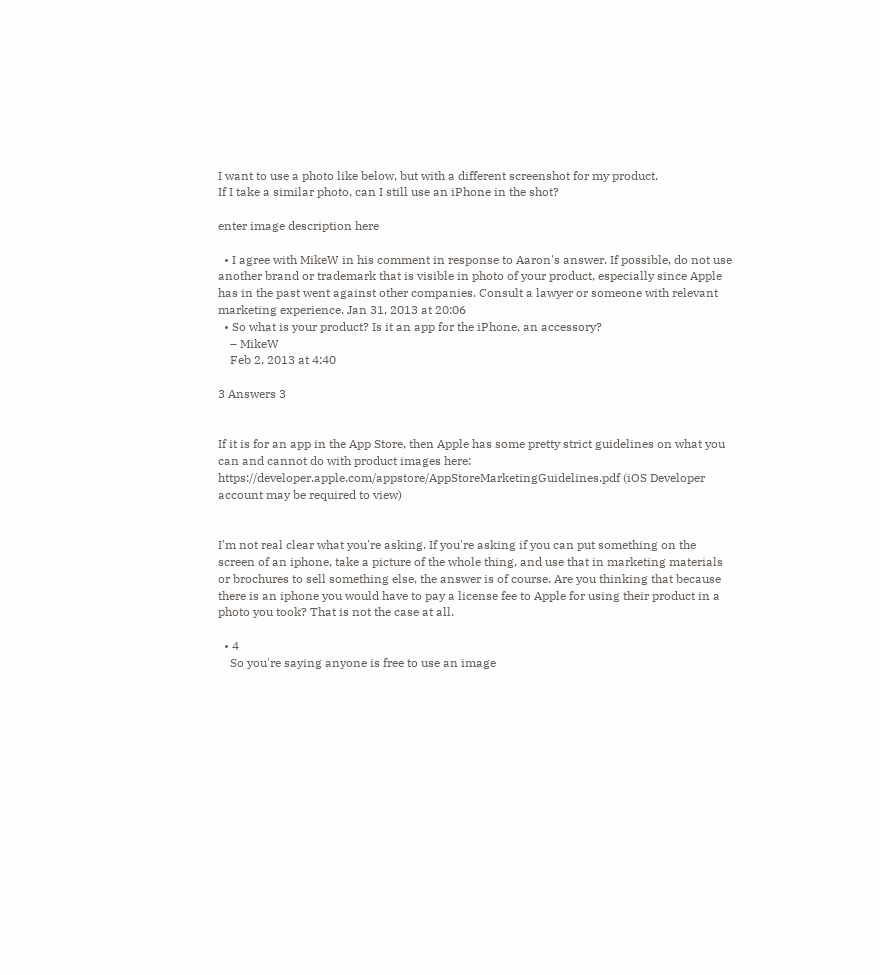I want to use a photo like below, but with a different screenshot for my product.
If I take a similar photo, can I still use an iPhone in the shot?

enter image description here

  • I agree with MikeW in his comment in response to Aaron's answer. If possible, do not use another brand or trademark that is visible in photo of your product, especially since Apple has in the past went against other companies. Consult a lawyer or someone with relevant marketing experience. Jan 31, 2013 at 20:06
  • So what is your product? Is it an app for the iPhone, an accessory?
    – MikeW
    Feb 2, 2013 at 4:40

3 Answers 3


If it is for an app in the App Store, then Apple has some pretty strict guidelines on what you can and cannot do with product images here: https://developer.apple.com/appstore/AppStoreMarketingGuidelines.pdf (iOS Developer account may be required to view)


I'm not real clear what you're asking. If you're asking if you can put something on the screen of an iphone, take a picture of the whole thing, and use that in marketing materials or brochures to sell something else, the answer is of course. Are you thinking that because there is an iphone you would have to pay a license fee to Apple for using their product in a photo you took? That is not the case at all.

  • 4
    So you're saying anyone is free to use an image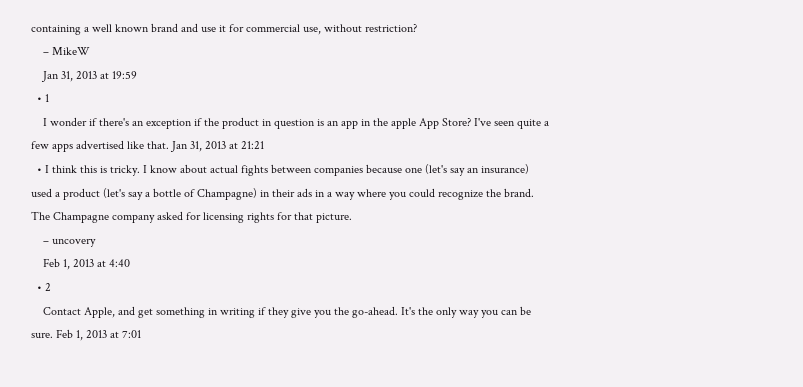containing a well known brand and use it for commercial use, without restriction?
    – MikeW
    Jan 31, 2013 at 19:59
  • 1
    I wonder if there's an exception if the product in question is an app in the apple App Store? I've seen quite a few apps advertised like that. Jan 31, 2013 at 21:21
  • I think this is tricky. I know about actual fights between companies because one (let's say an insurance) used a product (let's say a bottle of Champagne) in their ads in a way where you could recognize the brand. The Champagne company asked for licensing rights for that picture.
    – uncovery
    Feb 1, 2013 at 4:40
  • 2
    Contact Apple, and get something in writing if they give you the go-ahead. It's the only way you can be sure. Feb 1, 2013 at 7:01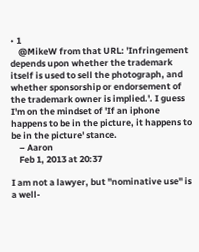• 1
    @MikeW from that URL: 'Infringement depends upon whether the trademark itself is used to sell the photograph, and whether sponsorship or endorsement of the trademark owner is implied.'. I guess I'm on the mindset of 'If an iphone happens to be in the picture, it happens to be in the picture' stance.
    – Aaron
    Feb 1, 2013 at 20:37

I am not a lawyer, but "nominative use" is a well-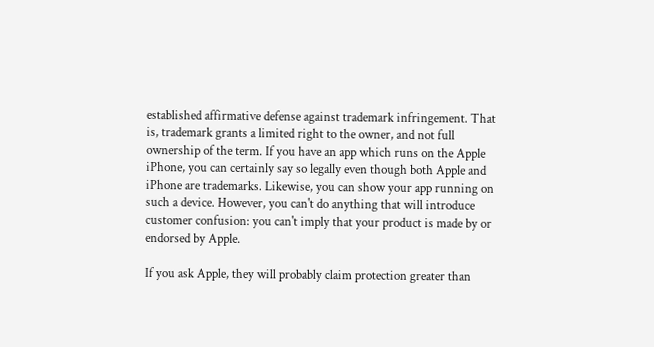established affirmative defense against trademark infringement. That is, trademark grants a limited right to the owner, and not full ownership of the term. If you have an app which runs on the Apple iPhone, you can certainly say so legally even though both Apple and iPhone are trademarks. Likewise, you can show your app running on such a device. However, you can't do anything that will introduce customer confusion: you can't imply that your product is made by or endorsed by Apple.

If you ask Apple, they will probably claim protection greater than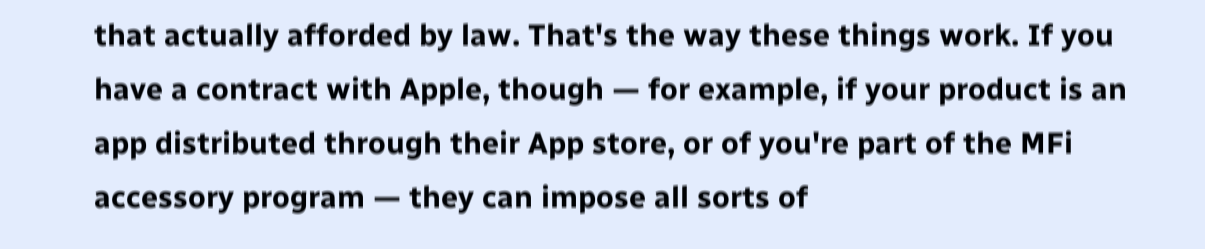that actually afforded by law. That's the way these things work. If you have a contract with Apple, though — for example, if your product is an app distributed through their App store, or of you're part of the MFi accessory program — they can impose all sorts of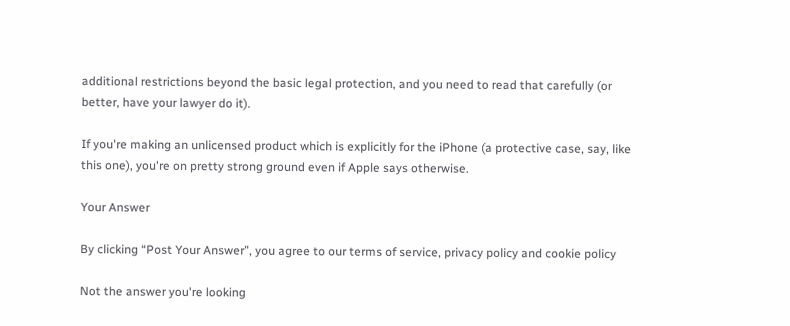additional restrictions beyond the basic legal protection, and you need to read that carefully (or better, have your lawyer do it).

If you're making an unlicensed product which is explicitly for the iPhone (a protective case, say, like this one), you're on pretty strong ground even if Apple says otherwise.

Your Answer

By clicking “Post Your Answer”, you agree to our terms of service, privacy policy and cookie policy

Not the answer you're looking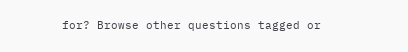for? Browse other questions tagged or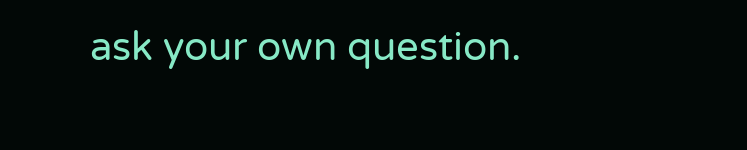ask your own question.